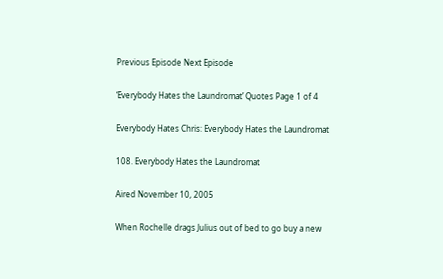Previous Episode Next Episode

‘Everybody Hates the Laundromat’ Quotes Page 1 of 4

Everybody Hates Chris: Everybody Hates the Laundromat

108. Everybody Hates the Laundromat

Aired November 10, 2005

When Rochelle drags Julius out of bed to go buy a new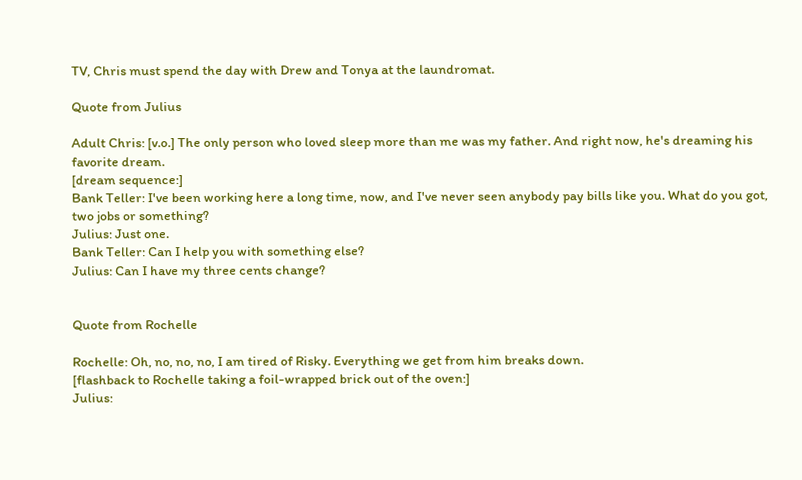TV, Chris must spend the day with Drew and Tonya at the laundromat.

Quote from Julius

Adult Chris: [v.o.] The only person who loved sleep more than me was my father. And right now, he's dreaming his favorite dream.
[dream sequence:]
Bank Teller: I've been working here a long time, now, and I've never seen anybody pay bills like you. What do you got, two jobs or something?
Julius: Just one.
Bank Teller: Can I help you with something else?
Julius: Can I have my three cents change?


Quote from Rochelle

Rochelle: Oh, no, no, no, I am tired of Risky. Everything we get from him breaks down.
[flashback to Rochelle taking a foil-wrapped brick out of the oven:]
Julius: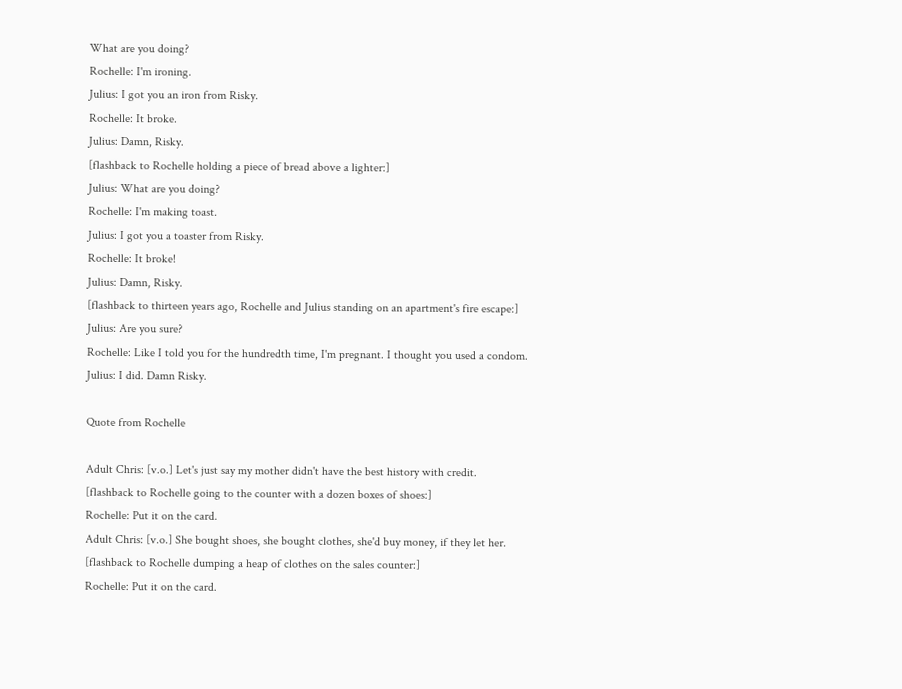What are you doing?
Rochelle: I'm ironing.
Julius: I got you an iron from Risky.
Rochelle: It broke.
Julius: Damn, Risky.
[flashback to Rochelle holding a piece of bread above a lighter:]
Julius: What are you doing?
Rochelle: I'm making toast.
Julius: I got you a toaster from Risky.
Rochelle: It broke!
Julius: Damn, Risky.
[flashback to thirteen years ago, Rochelle and Julius standing on an apartment's fire escape:]
Julius: Are you sure?
Rochelle: Like I told you for the hundredth time, I'm pregnant. I thought you used a condom.
Julius: I did. Damn Risky.

Quote from Rochelle

Adult Chris: [v.o.] Let's just say my mother didn't have the best history with credit.
[flashback to Rochelle going to the counter with a dozen boxes of shoes:]
Rochelle: Put it on the card.
Adult Chris: [v.o.] She bought shoes, she bought clothes, she'd buy money, if they let her.
[flashback to Rochelle dumping a heap of clothes on the sales counter:]
Rochelle: Put it on the card.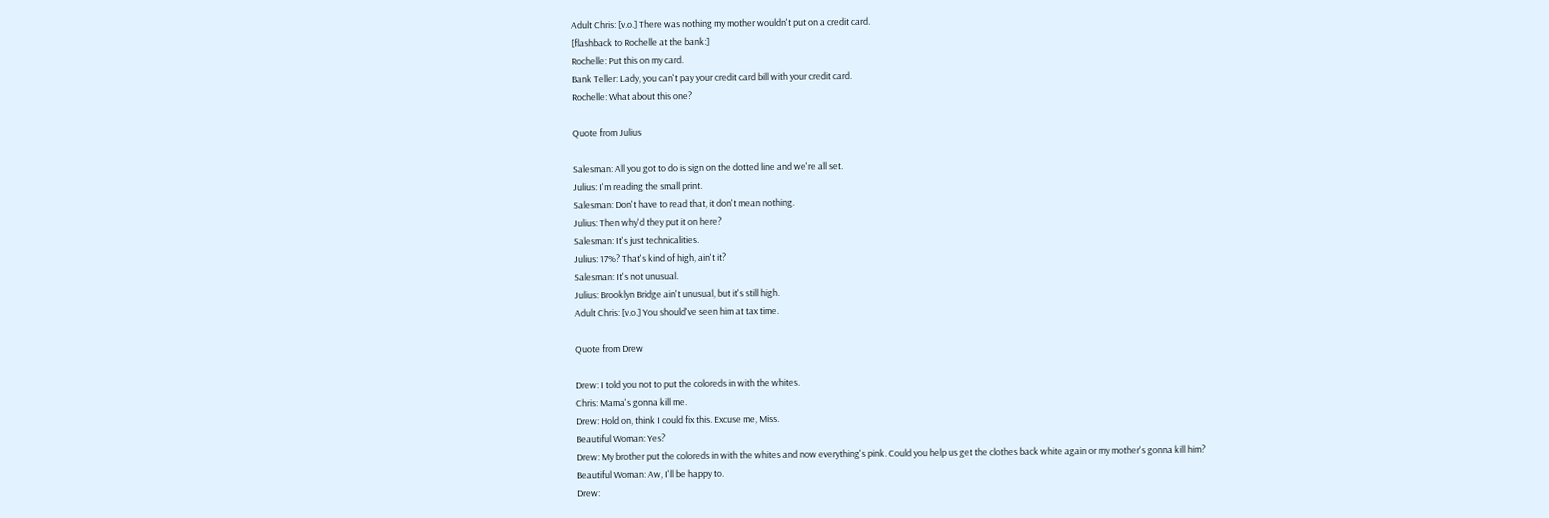Adult Chris: [v.o.] There was nothing my mother wouldn't put on a credit card.
[flashback to Rochelle at the bank:]
Rochelle: Put this on my card.
Bank Teller: Lady, you can't pay your credit card bill with your credit card.
Rochelle: What about this one?

Quote from Julius

Salesman: All you got to do is sign on the dotted line and we're all set.
Julius: I'm reading the small print.
Salesman: Don't have to read that, it don't mean nothing.
Julius: Then why'd they put it on here?
Salesman: It's just technicalities.
Julius: 17%? That's kind of high, ain't it?
Salesman: It's not unusual.
Julius: Brooklyn Bridge ain't unusual, but it's still high.
Adult Chris: [v.o.] You should've seen him at tax time.

Quote from Drew

Drew: I told you not to put the coloreds in with the whites.
Chris: Mama's gonna kill me.
Drew: Hold on, think I could fix this. Excuse me, Miss.
Beautiful Woman: Yes?
Drew: My brother put the coloreds in with the whites and now everything's pink. Could you help us get the clothes back white again or my mother's gonna kill him?
Beautiful Woman: Aw, I'll be happy to.
Drew: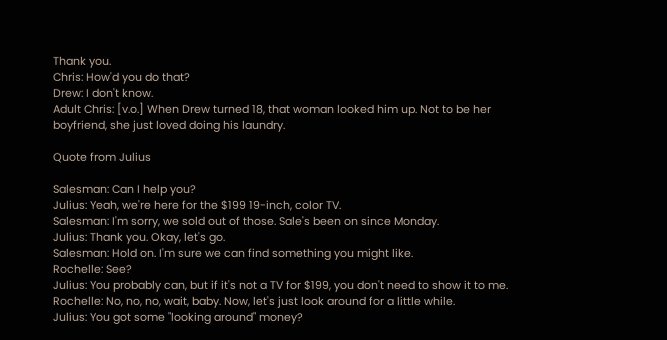Thank you.
Chris: How'd you do that?
Drew: I don't know.
Adult Chris: [v.o.] When Drew turned 18, that woman looked him up. Not to be her boyfriend, she just loved doing his laundry.

Quote from Julius

Salesman: Can I help you?
Julius: Yeah, we're here for the $199 19-inch, color TV.
Salesman: I'm sorry, we sold out of those. Sale's been on since Monday.
Julius: Thank you. Okay, let's go.
Salesman: Hold on. I'm sure we can find something you might like.
Rochelle: See?
Julius: You probably can, but if it's not a TV for $199, you don't need to show it to me.
Rochelle: No, no, no, wait, baby. Now, let's just look around for a little while.
Julius: You got some "looking around" money?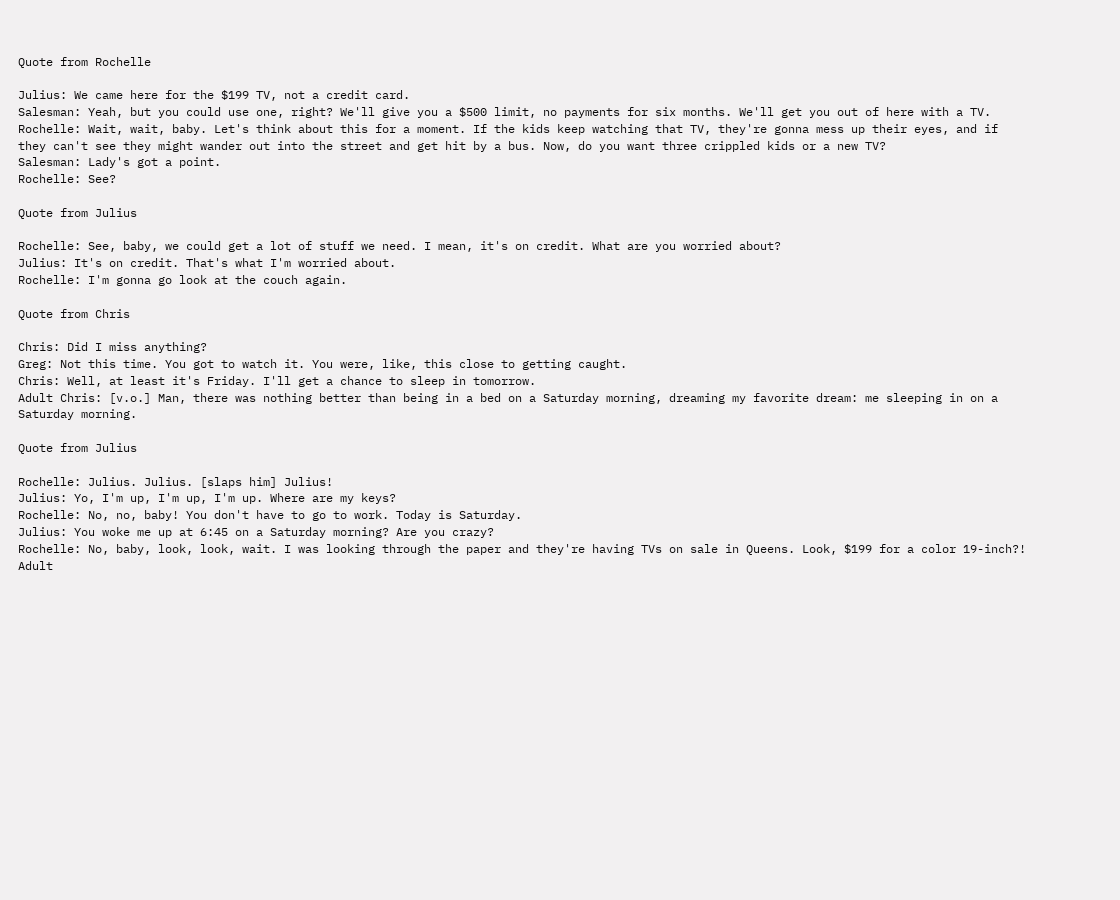Quote from Rochelle

Julius: We came here for the $199 TV, not a credit card.
Salesman: Yeah, but you could use one, right? We'll give you a $500 limit, no payments for six months. We'll get you out of here with a TV.
Rochelle: Wait, wait, baby. Let's think about this for a moment. If the kids keep watching that TV, they're gonna mess up their eyes, and if they can't see they might wander out into the street and get hit by a bus. Now, do you want three crippled kids or a new TV?
Salesman: Lady's got a point.
Rochelle: See?

Quote from Julius

Rochelle: See, baby, we could get a lot of stuff we need. I mean, it's on credit. What are you worried about?
Julius: It's on credit. That's what I'm worried about.
Rochelle: I'm gonna go look at the couch again.

Quote from Chris

Chris: Did I miss anything?
Greg: Not this time. You got to watch it. You were, like, this close to getting caught.
Chris: Well, at least it's Friday. I'll get a chance to sleep in tomorrow.
Adult Chris: [v.o.] Man, there was nothing better than being in a bed on a Saturday morning, dreaming my favorite dream: me sleeping in on a Saturday morning.

Quote from Julius

Rochelle: Julius. Julius. [slaps him] Julius!
Julius: Yo, I'm up, I'm up, I'm up. Where are my keys?
Rochelle: No, no, baby! You don't have to go to work. Today is Saturday.
Julius: You woke me up at 6:45 on a Saturday morning? Are you crazy?
Rochelle: No, baby, look, look, wait. I was looking through the paper and they're having TVs on sale in Queens. Look, $199 for a color 19-inch?!
Adult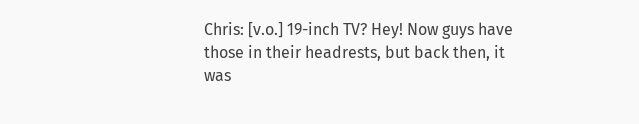Chris: [v.o.] 19-inch TV? Hey! Now guys have those in their headrests, but back then, it was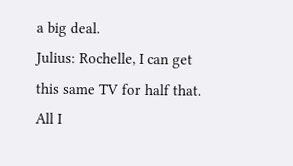a big deal.
Julius: Rochelle, I can get this same TV for half that. All I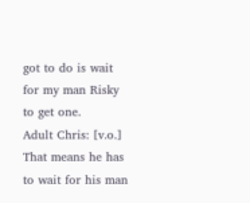got to do is wait for my man Risky to get one.
Adult Chris: [v.o.] That means he has to wait for his man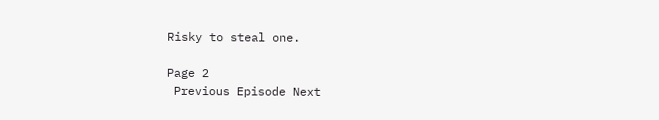Risky to steal one.

Page 2
 Previous Episode Next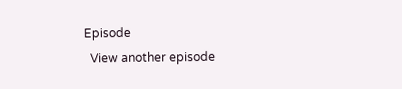Episode
  View another episode